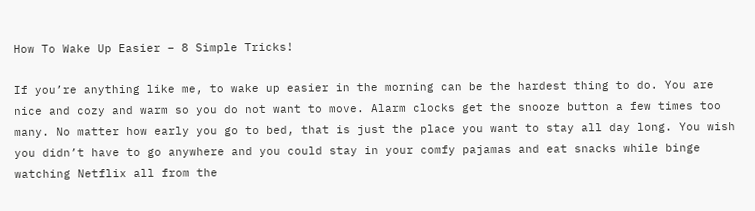How To Wake Up Easier – 8 Simple Tricks!

If you’re anything like me, to wake up easier in the morning can be the hardest thing to do. You are nice and cozy and warm so you do not want to move. Alarm clocks get the snooze button a few times too many. No matter how early you go to bed, that is just the place you want to stay all day long. You wish you didn’t have to go anywhere and you could stay in your comfy pajamas and eat snacks while binge watching Netflix all from the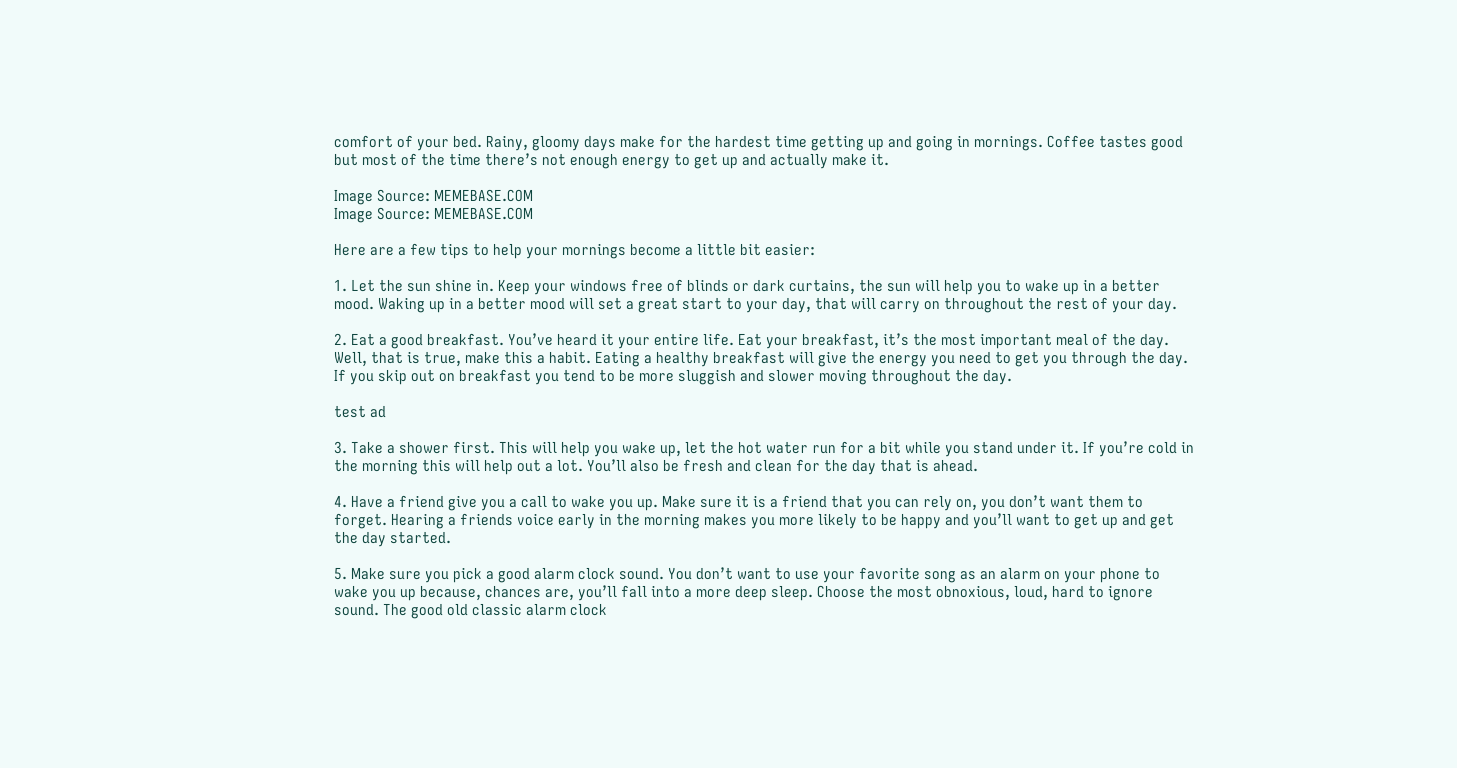comfort of your bed. Rainy, gloomy days make for the hardest time getting up and going in mornings. Coffee tastes good but most of the time there’s not enough energy to get up and actually make it.

Image Source: MEMEBASE.COM
Image Source: MEMEBASE.COM

Here are a few tips to help your mornings become a little bit easier:

1. Let the sun shine in. Keep your windows free of blinds or dark curtains, the sun will help you to wake up in a better mood. Waking up in a better mood will set a great start to your day, that will carry on throughout the rest of your day.

2. Eat a good breakfast. You’ve heard it your entire life. Eat your breakfast, it’s the most important meal of the day. Well, that is true, make this a habit. Eating a healthy breakfast will give the energy you need to get you through the day. If you skip out on breakfast you tend to be more sluggish and slower moving throughout the day.

test ad

3. Take a shower first. This will help you wake up, let the hot water run for a bit while you stand under it. If you’re cold in the morning this will help out a lot. You’ll also be fresh and clean for the day that is ahead.

4. Have a friend give you a call to wake you up. Make sure it is a friend that you can rely on, you don’t want them to forget. Hearing a friends voice early in the morning makes you more likely to be happy and you’ll want to get up and get the day started.

5. Make sure you pick a good alarm clock sound. You don’t want to use your favorite song as an alarm on your phone to wake you up because, chances are, you’ll fall into a more deep sleep. Choose the most obnoxious, loud, hard to ignore sound. The good old classic alarm clock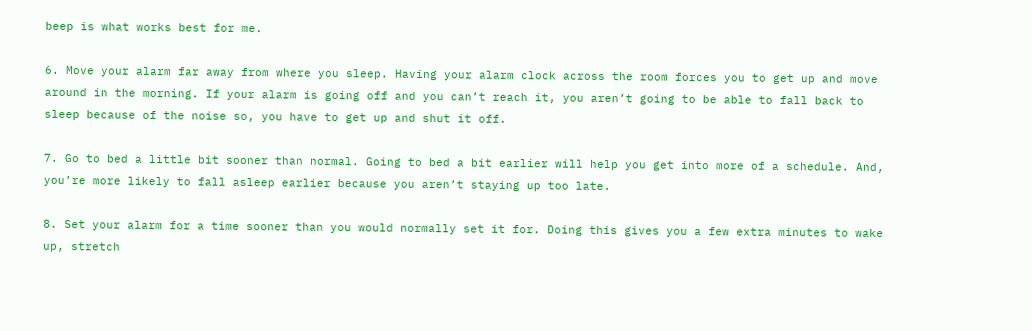beep is what works best for me.

6. Move your alarm far away from where you sleep. Having your alarm clock across the room forces you to get up and move around in the morning. If your alarm is going off and you can’t reach it, you aren’t going to be able to fall back to sleep because of the noise so, you have to get up and shut it off.

7. Go to bed a little bit sooner than normal. Going to bed a bit earlier will help you get into more of a schedule. And, you’re more likely to fall asleep earlier because you aren’t staying up too late.

8. Set your alarm for a time sooner than you would normally set it for. Doing this gives you a few extra minutes to wake up, stretch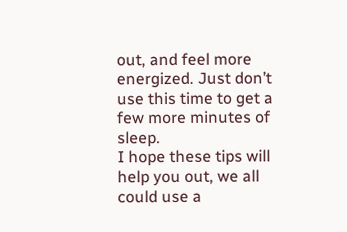out, and feel more energized. Just don’t use this time to get a few more minutes of sleep.
I hope these tips will help you out, we all could use a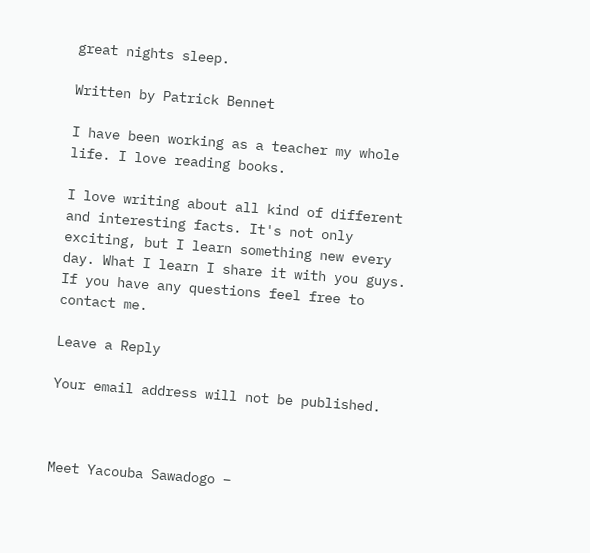great nights sleep.

Written by Patrick Bennet

I have been working as a teacher my whole life. I love reading books.

I love writing about all kind of different and interesting facts. It's not only exciting, but I learn something new every day. What I learn I share it with you guys. If you have any questions feel free to contact me.

Leave a Reply

Your email address will not be published.



Meet Yacouba Sawadogo –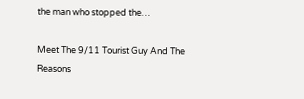the man who stopped the…

Meet The 9/11 Tourist Guy And The Reasons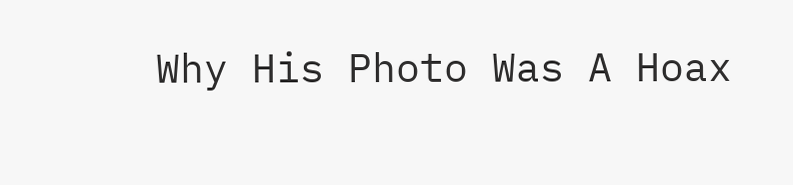Why His Photo Was A Hoax